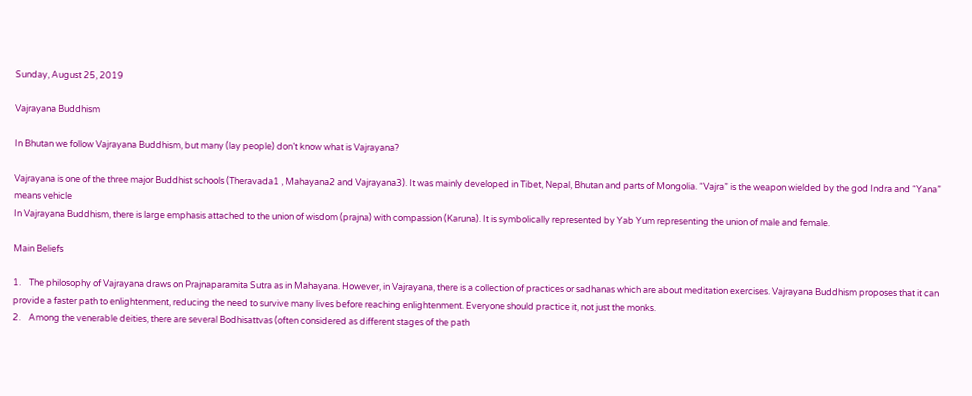Sunday, August 25, 2019

Vajrayana Buddhism

In Bhutan we follow Vajrayana Buddhism, but many (lay people) don’t know what is Vajrayana?

Vajrayana is one of the three major Buddhist schools (Theravada1 , Mahayana2 and Vajrayana3). It was mainly developed in Tibet, Nepal, Bhutan and parts of Mongolia. “Vajra” is the weapon wielded by the god Indra and “Yana” means vehicle
In Vajrayana Buddhism, there is large emphasis attached to the union of wisdom (prajna) with compassion (Karuna). It is symbolically represented by Yab Yum representing the union of male and female.

Main Beliefs

1.    The philosophy of Vajrayana draws on Prajnaparamita Sutra as in Mahayana. However, in Vajrayana, there is a collection of practices or sadhanas which are about meditation exercises. Vajrayana Buddhism proposes that it can provide a faster path to enlightenment, reducing the need to survive many lives before reaching enlightenment. Everyone should practice it, not just the monks.
2.    Among the venerable deities, there are several Bodhisattvas (often considered as different stages of the path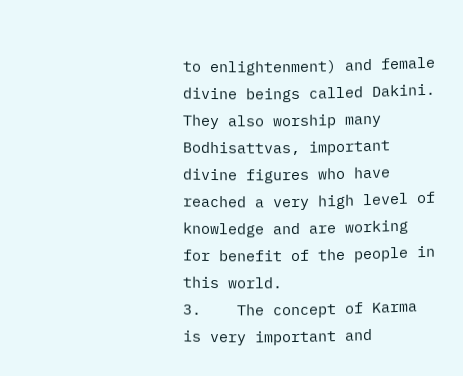to enlightenment) and female divine beings called Dakini. They also worship many Bodhisattvas, important divine figures who have reached a very high level of knowledge and are working for benefit of the people in this world.
3.    The concept of Karma is very important and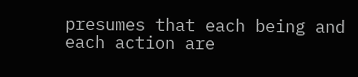presumes that each being and each action are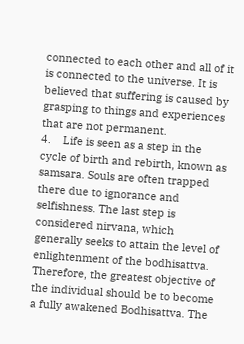connected to each other and all of it is connected to the universe. It is believed that suffering is caused by grasping to things and experiences that are not permanent.
4.    Life is seen as a step in the cycle of birth and rebirth, known as samsara. Souls are often trapped there due to ignorance and selfishness. The last step is considered nirvana, which generally seeks to attain the level of enlightenment of the bodhisattva. Therefore, the greatest objective of the individual should be to become a fully awakened Bodhisattva. The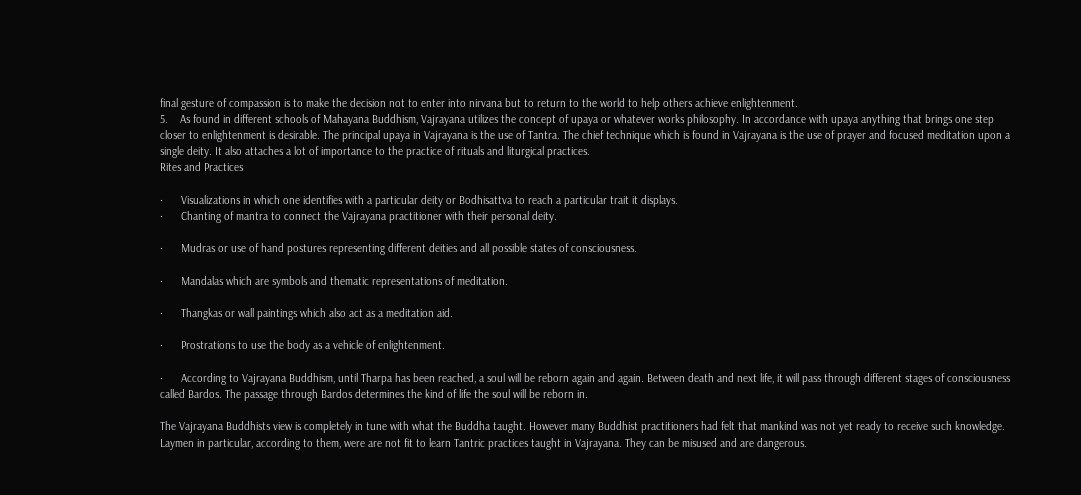final gesture of compassion is to make the decision not to enter into nirvana but to return to the world to help others achieve enlightenment.
5.    As found in different schools of Mahayana Buddhism, Vajrayana utilizes the concept of upaya or whatever works philosophy. In accordance with upaya anything that brings one step closer to enlightenment is desirable. The principal upaya in Vajrayana is the use of Tantra. The chief technique which is found in Vajrayana is the use of prayer and focused meditation upon a single deity. It also attaches a lot of importance to the practice of rituals and liturgical practices.
Rites and Practices

·      Visualizations in which one identifies with a particular deity or Bodhisattva to reach a particular trait it displays.
·      Chanting of mantra to connect the Vajrayana practitioner with their personal deity.

·      Mudras or use of hand postures representing different deities and all possible states of consciousness.

·      Mandalas which are symbols and thematic representations of meditation.

·      Thangkas or wall paintings which also act as a meditation aid.

·      Prostrations to use the body as a vehicle of enlightenment.

·      According to Vajrayana Buddhism, until Tharpa has been reached, a soul will be reborn again and again. Between death and next life, it will pass through different stages of consciousness called Bardos. The passage through Bardos determines the kind of life the soul will be reborn in.

The Vajrayana Buddhists view is completely in tune with what the Buddha taught. However many Buddhist practitioners had felt that mankind was not yet ready to receive such knowledge. Laymen in particular, according to them, were are not fit to learn Tantric practices taught in Vajrayana. They can be misused and are dangerous.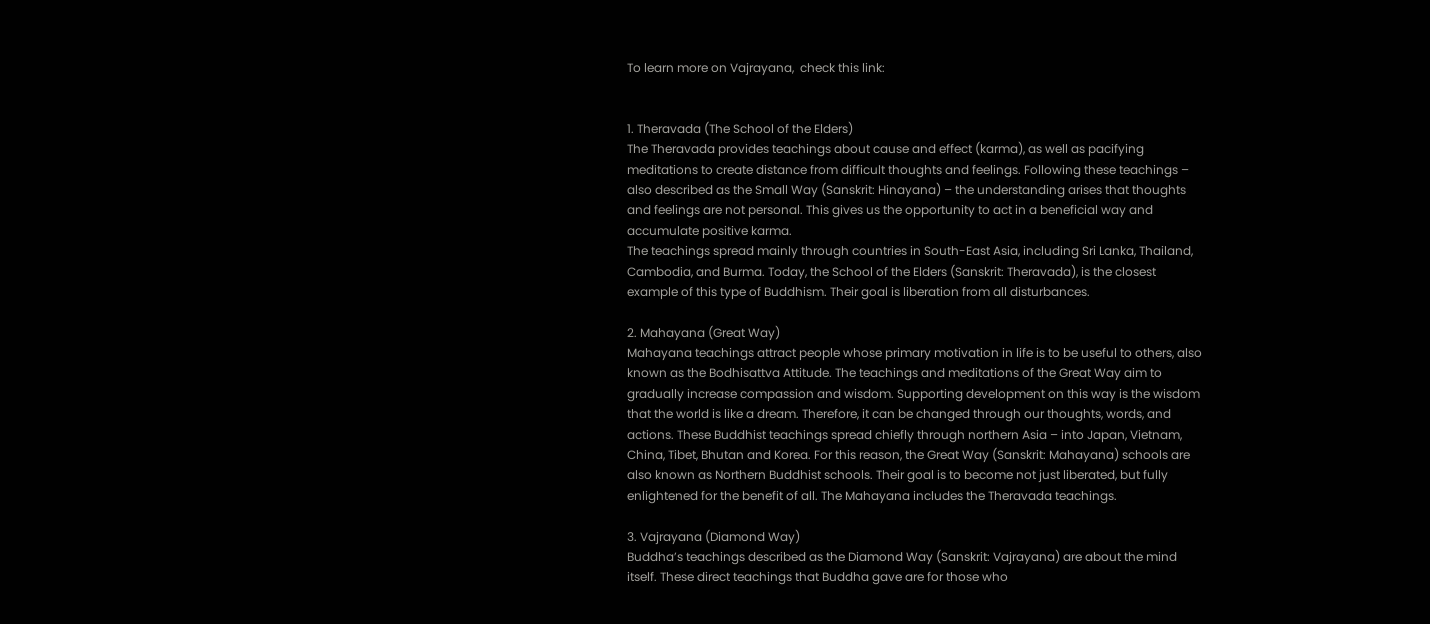To learn more on Vajrayana,  check this link:


1. Theravada (The School of the Elders)
The Theravada provides teachings about cause and effect (karma), as well as pacifying meditations to create distance from difficult thoughts and feelings. Following these teachings – also described as the Small Way (Sanskrit: Hinayana) – the understanding arises that thoughts and feelings are not personal. This gives us the opportunity to act in a beneficial way and accumulate positive karma.
The teachings spread mainly through countries in South-East Asia, including Sri Lanka, Thailand, Cambodia, and Burma. Today, the School of the Elders (Sanskrit: Theravada), is the closest example of this type of Buddhism. Their goal is liberation from all disturbances.

2. Mahayana (Great Way)
Mahayana teachings attract people whose primary motivation in life is to be useful to others, also known as the Bodhisattva Attitude. The teachings and meditations of the Great Way aim to gradually increase compassion and wisdom. Supporting development on this way is the wisdom that the world is like a dream. Therefore, it can be changed through our thoughts, words, and actions. These Buddhist teachings spread chiefly through northern Asia – into Japan, Vietnam, China, Tibet, Bhutan and Korea. For this reason, the Great Way (Sanskrit: Mahayana) schools are also known as Northern Buddhist schools. Their goal is to become not just liberated, but fully enlightened for the benefit of all. The Mahayana includes the Theravada teachings.

3. Vajrayana (Diamond Way)
Buddha’s teachings described as the Diamond Way (Sanskrit: Vajrayana) are about the mind itself. These direct teachings that Buddha gave are for those who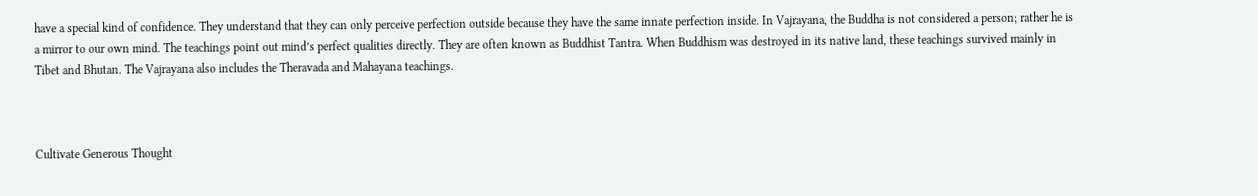have a special kind of confidence. They understand that they can only perceive perfection outside because they have the same innate perfection inside. In Vajrayana, the Buddha is not considered a person; rather he is a mirror to our own mind. The teachings point out mind’s perfect qualities directly. They are often known as Buddhist Tantra. When Buddhism was destroyed in its native land, these teachings survived mainly in Tibet and Bhutan. The Vajrayana also includes the Theravada and Mahayana teachings.



Cultivate Generous Thought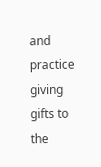and practice giving gifts to the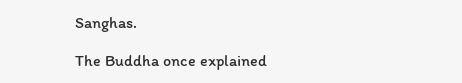Sanghas.

The Buddha once explained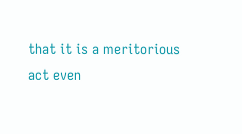that it is a meritorious act even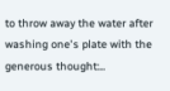to throw away the water after washing one's plate with the generous thought:...